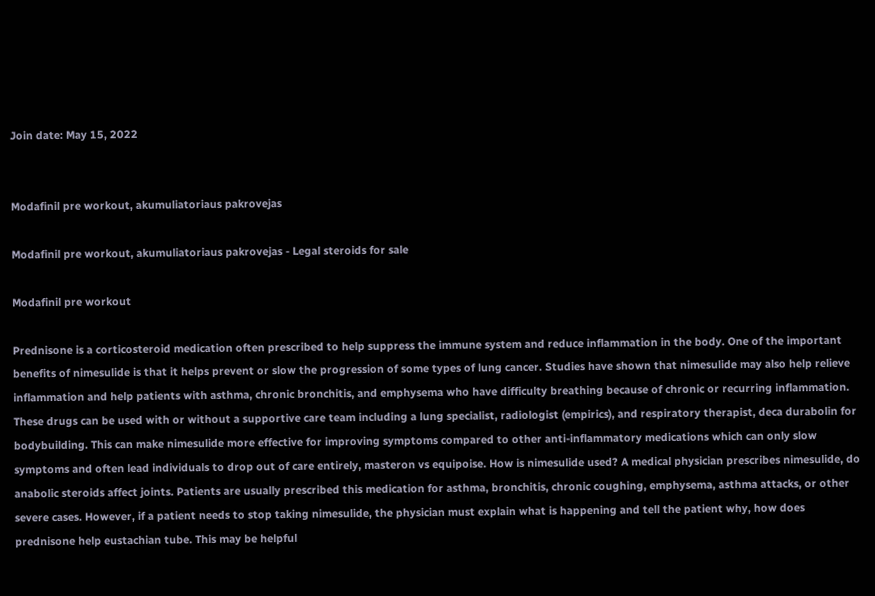Join date: May 15, 2022


Modafinil pre workout, akumuliatoriaus pakrovejas

Modafinil pre workout, akumuliatoriaus pakrovejas - Legal steroids for sale

Modafinil pre workout

Prednisone is a corticosteroid medication often prescribed to help suppress the immune system and reduce inflammation in the body. One of the important benefits of nimesulide is that it helps prevent or slow the progression of some types of lung cancer. Studies have shown that nimesulide may also help relieve inflammation and help patients with asthma, chronic bronchitis, and emphysema who have difficulty breathing because of chronic or recurring inflammation. These drugs can be used with or without a supportive care team including a lung specialist, radiologist (empirics), and respiratory therapist, deca durabolin for bodybuilding. This can make nimesulide more effective for improving symptoms compared to other anti-inflammatory medications which can only slow symptoms and often lead individuals to drop out of care entirely, masteron vs equipoise. How is nimesulide used? A medical physician prescribes nimesulide, do anabolic steroids affect joints. Patients are usually prescribed this medication for asthma, bronchitis, chronic coughing, emphysema, asthma attacks, or other severe cases. However, if a patient needs to stop taking nimesulide, the physician must explain what is happening and tell the patient why, how does prednisone help eustachian tube. This may be helpful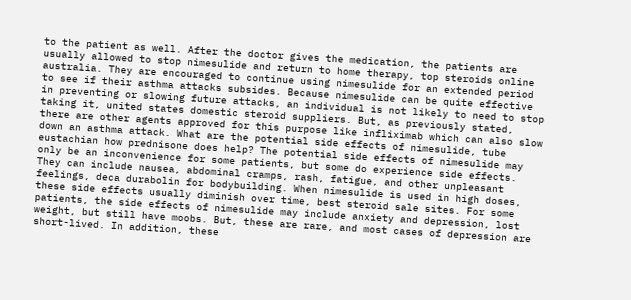to the patient as well. After the doctor gives the medication, the patients are usually allowed to stop nimesulide and return to home therapy, top steroids online australia. They are encouraged to continue using nimesulide for an extended period to see if their asthma attacks subsides. Because nimesulide can be quite effective in preventing or slowing future attacks, an individual is not likely to need to stop taking it, united states domestic steroid suppliers. But, as previously stated, there are other agents approved for this purpose like infliximab which can also slow down an asthma attack. What are the potential side effects of nimesulide, tube eustachian how prednisone does help? The potential side effects of nimesulide may only be an inconvenience for some patients, but some do experience side effects. They can include nausea, abdominal cramps, rash, fatigue, and other unpleasant feelings, deca durabolin for bodybuilding. When nimesulide is used in high doses, these side effects usually diminish over time, best steroid sale sites. For some patients, the side effects of nimesulide may include anxiety and depression, lost weight, but still have moobs. But, these are rare, and most cases of depression are short-lived. In addition, these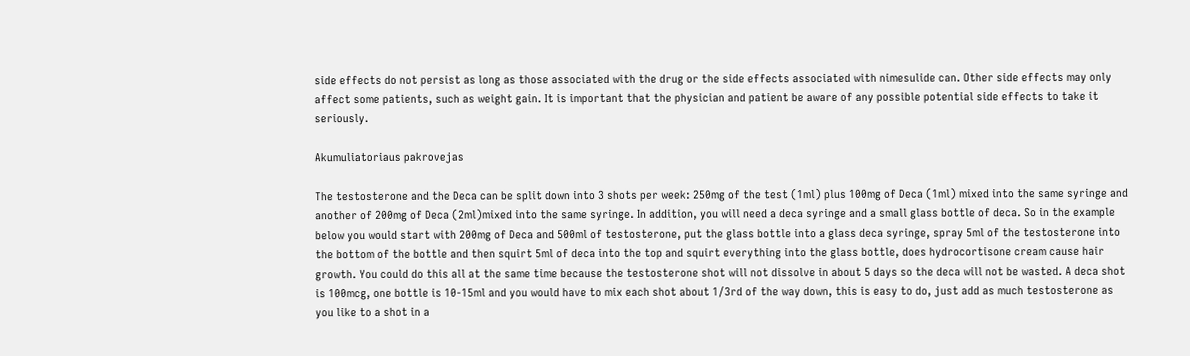side effects do not persist as long as those associated with the drug or the side effects associated with nimesulide can. Other side effects may only affect some patients, such as weight gain. It is important that the physician and patient be aware of any possible potential side effects to take it seriously.

Akumuliatoriaus pakrovejas

The testosterone and the Deca can be split down into 3 shots per week: 250mg of the test (1ml) plus 100mg of Deca (1ml) mixed into the same syringe and another of 200mg of Deca (2ml)mixed into the same syringe. In addition, you will need a deca syringe and a small glass bottle of deca. So in the example below you would start with 200mg of Deca and 500ml of testosterone, put the glass bottle into a glass deca syringe, spray 5ml of the testosterone into the bottom of the bottle and then squirt 5ml of deca into the top and squirt everything into the glass bottle, does hydrocortisone cream cause hair growth. You could do this all at the same time because the testosterone shot will not dissolve in about 5 days so the deca will not be wasted. A deca shot is 100mcg, one bottle is 10-15ml and you would have to mix each shot about 1/3rd of the way down, this is easy to do, just add as much testosterone as you like to a shot in a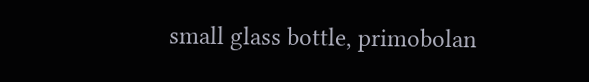small glass bottle, primobolan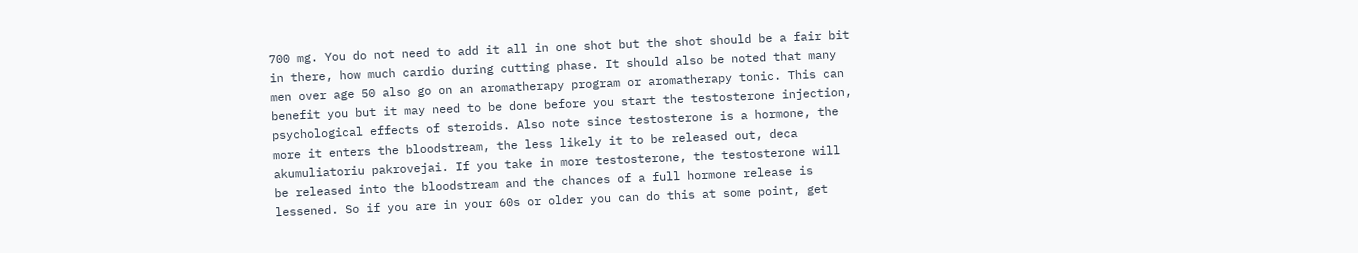700 mg. You do not need to add it all in one shot but the shot should be a fair bit in there, how much cardio during cutting phase. It should also be noted that many men over age 50 also go on an aromatherapy program or aromatherapy tonic. This can benefit you but it may need to be done before you start the testosterone injection, psychological effects of steroids. Also note since testosterone is a hormone, the more it enters the bloodstream, the less likely it to be released out, deca akumuliatoriu pakrovejai. If you take in more testosterone, the testosterone will be released into the bloodstream and the chances of a full hormone release is lessened. So if you are in your 60s or older you can do this at some point, get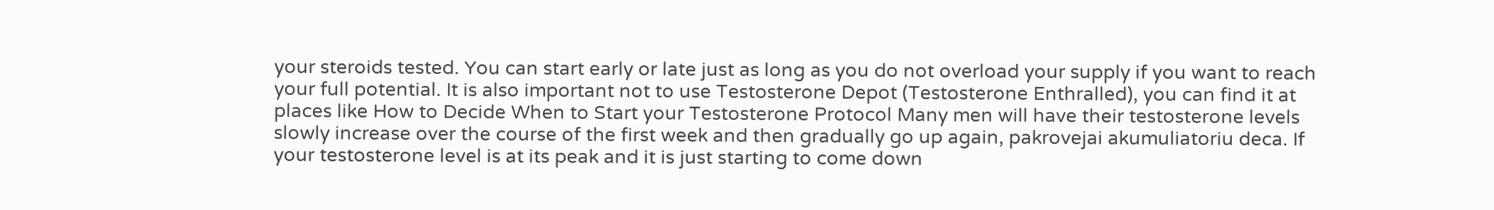your steroids tested. You can start early or late just as long as you do not overload your supply if you want to reach your full potential. It is also important not to use Testosterone Depot (Testosterone Enthralled), you can find it at places like How to Decide When to Start your Testosterone Protocol Many men will have their testosterone levels slowly increase over the course of the first week and then gradually go up again, pakrovejai akumuliatoriu deca. If your testosterone level is at its peak and it is just starting to come down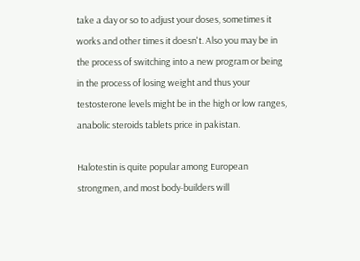take a day or so to adjust your doses, sometimes it works and other times it doesn't. Also you may be in the process of switching into a new program or being in the process of losing weight and thus your testosterone levels might be in the high or low ranges, anabolic steroids tablets price in pakistan.

Halotestin is quite popular among European strongmen, and most body-builders will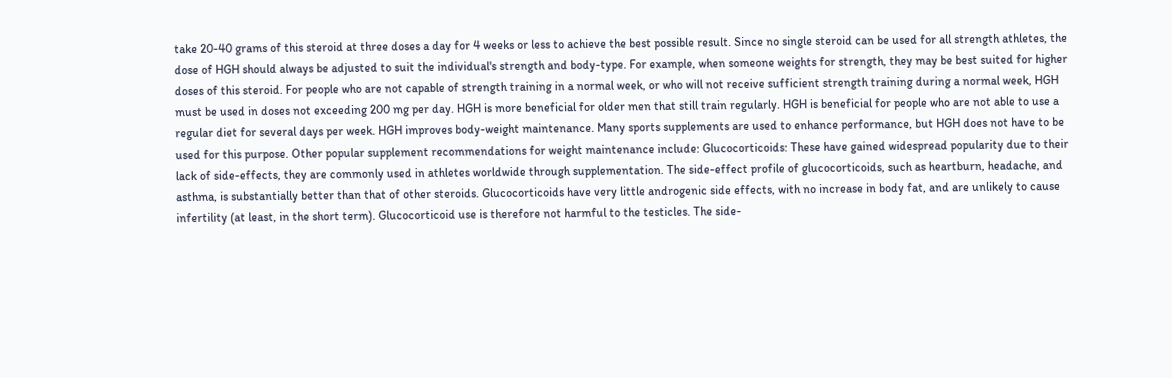take 20-40 grams of this steroid at three doses a day for 4 weeks or less to achieve the best possible result. Since no single steroid can be used for all strength athletes, the dose of HGH should always be adjusted to suit the individual's strength and body-type. For example, when someone weights for strength, they may be best suited for higher doses of this steroid. For people who are not capable of strength training in a normal week, or who will not receive sufficient strength training during a normal week, HGH must be used in doses not exceeding 200 mg per day. HGH is more beneficial for older men that still train regularly. HGH is beneficial for people who are not able to use a regular diet for several days per week. HGH improves body-weight maintenance. Many sports supplements are used to enhance performance, but HGH does not have to be used for this purpose. Other popular supplement recommendations for weight maintenance include: Glucocorticoids: These have gained widespread popularity due to their lack of side-effects, they are commonly used in athletes worldwide through supplementation. The side-effect profile of glucocorticoids, such as heartburn, headache, and asthma, is substantially better than that of other steroids. Glucocorticoids have very little androgenic side effects, with no increase in body fat, and are unlikely to cause infertility (at least, in the short term). Glucocorticoid use is therefore not harmful to the testicles. The side-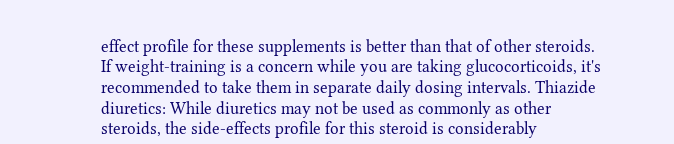effect profile for these supplements is better than that of other steroids. If weight-training is a concern while you are taking glucocorticoids, it's recommended to take them in separate daily dosing intervals. Thiazide diuretics: While diuretics may not be used as commonly as other steroids, the side-effects profile for this steroid is considerably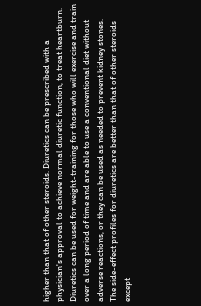higher than that of other steroids. Diuretics can be prescribed with a physician's approval to achieve normal diuretic function, to treat heartburn. Diuretics can be used for weight-training for those who will exercise and train over a long period of time and are able to use a conventional diet without adverse reactions, or they can be used as needed to prevent kidney stones. The side-effect profiles for diuretics are better than that of other steroids except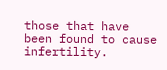those that have been found to cause infertility.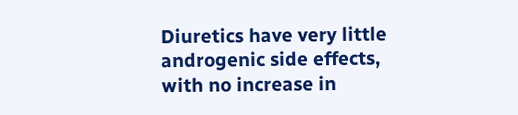Diuretics have very little androgenic side effects, with no increase in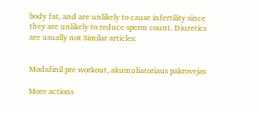body fat, and are unlikely to cause infertility since they are unlikely to reduce sperm count. Diuretics are usually not Similar articles:


Modafinil pre workout, akumuliatoriaus pakrovejas

More actions